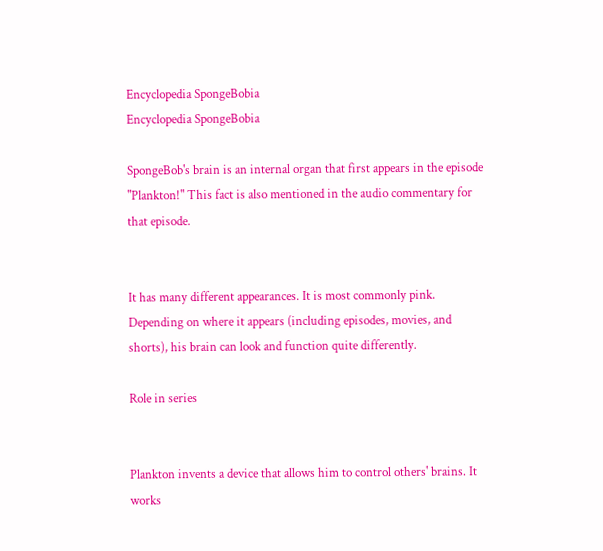Encyclopedia SpongeBobia
Encyclopedia SpongeBobia

SpongeBob's brain is an internal organ that first appears in the episode "Plankton!" This fact is also mentioned in the audio commentary for that episode.


It has many different appearances. It is most commonly pink. Depending on where it appears (including episodes, movies, and shorts), his brain can look and function quite differently.

Role in series


Plankton invents a device that allows him to control others' brains. It works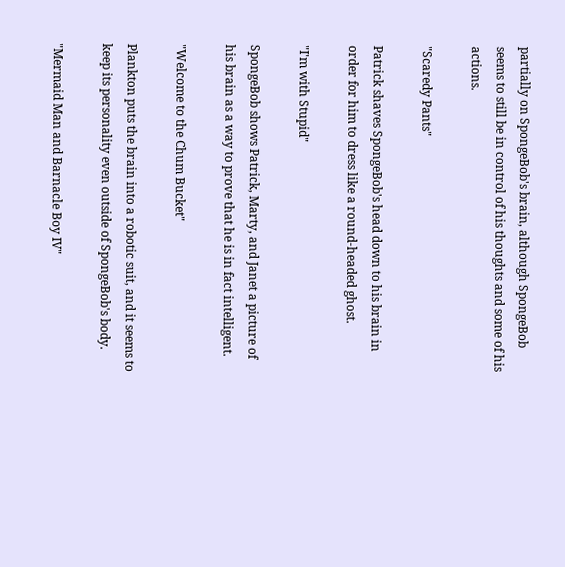partially on SpongeBob's brain, although SpongeBob seems to still be in control of his thoughts and some of his actions.

"Scaredy Pants"

Patrick shaves SpongeBob's head down to his brain in order for him to dress like a round-headed ghost.

"I'm with Stupid"

SpongeBob shows Patrick, Marty, and Janet a picture of his brain as a way to prove that he is in fact intelligent.

"Welcome to the Chum Bucket"

Plankton puts the brain into a robotic suit, and it seems to keep its personality even outside of SpongeBob's body.

"Mermaid Man and Barnacle Boy IV"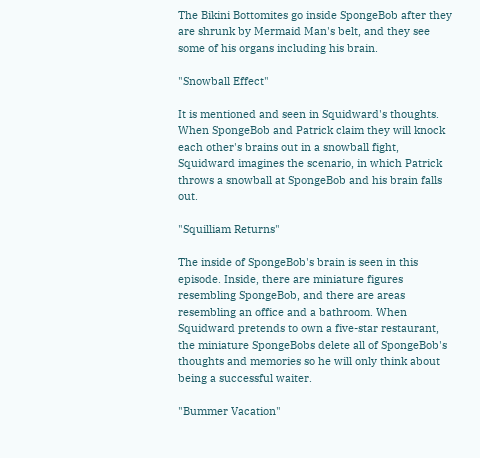The Bikini Bottomites go inside SpongeBob after they are shrunk by Mermaid Man's belt, and they see some of his organs including his brain.

"Snowball Effect"

It is mentioned and seen in Squidward's thoughts. When SpongeBob and Patrick claim they will knock each other's brains out in a snowball fight, Squidward imagines the scenario, in which Patrick throws a snowball at SpongeBob and his brain falls out.

"Squilliam Returns"

The inside of SpongeBob's brain is seen in this episode. Inside, there are miniature figures resembling SpongeBob, and there are areas resembling an office and a bathroom. When Squidward pretends to own a five-star restaurant, the miniature SpongeBobs delete all of SpongeBob's thoughts and memories so he will only think about being a successful waiter.

"Bummer Vacation"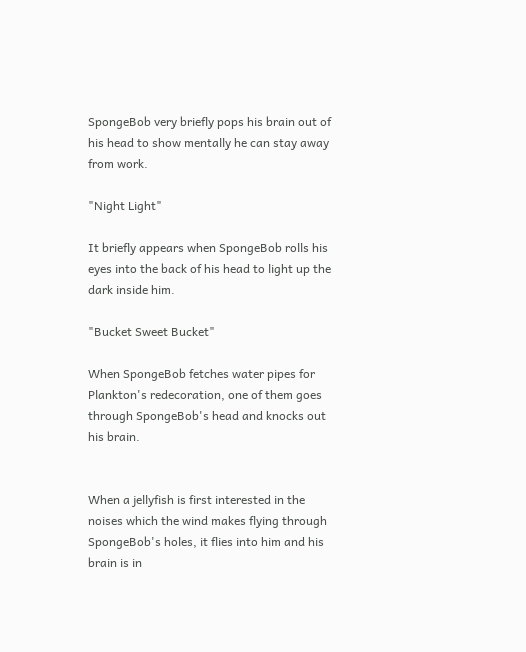SpongeBob very briefly pops his brain out of his head to show mentally he can stay away from work.

"Night Light"

It briefly appears when SpongeBob rolls his eyes into the back of his head to light up the dark inside him.

"Bucket Sweet Bucket"

When SpongeBob fetches water pipes for Plankton's redecoration, one of them goes through SpongeBob's head and knocks out his brain.


When a jellyfish is first interested in the noises which the wind makes flying through SpongeBob's holes, it flies into him and his brain is in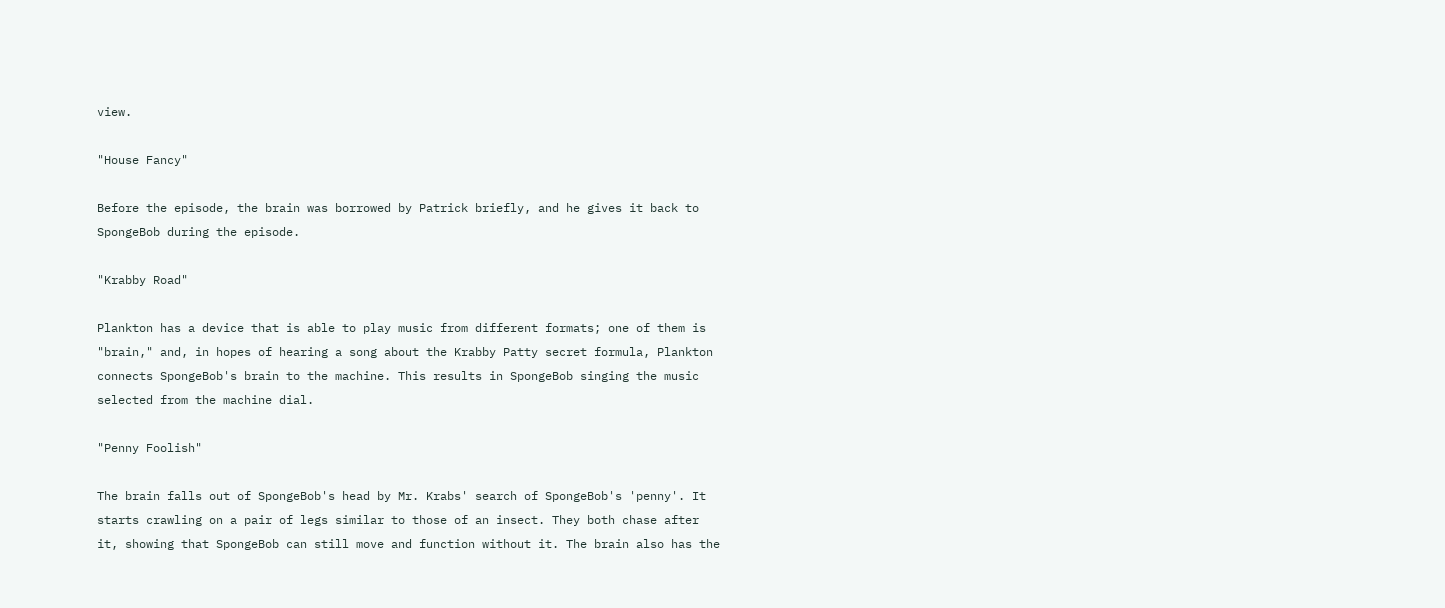view.

"House Fancy"

Before the episode, the brain was borrowed by Patrick briefly, and he gives it back to SpongeBob during the episode.

"Krabby Road"

Plankton has a device that is able to play music from different formats; one of them is "brain," and, in hopes of hearing a song about the Krabby Patty secret formula, Plankton connects SpongeBob's brain to the machine. This results in SpongeBob singing the music selected from the machine dial.

"Penny Foolish"

The brain falls out of SpongeBob's head by Mr. Krabs' search of SpongeBob's 'penny'. It starts crawling on a pair of legs similar to those of an insect. They both chase after it, showing that SpongeBob can still move and function without it. The brain also has the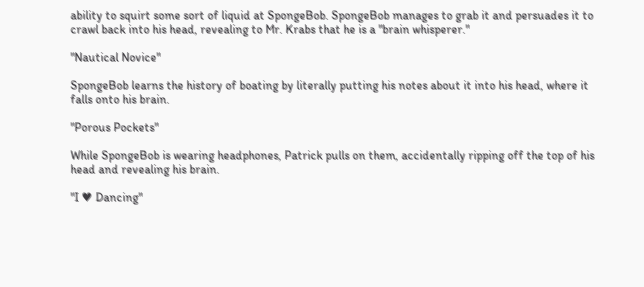ability to squirt some sort of liquid at SpongeBob. SpongeBob manages to grab it and persuades it to crawl back into his head, revealing to Mr. Krabs that he is a "brain whisperer."

"Nautical Novice"

SpongeBob learns the history of boating by literally putting his notes about it into his head, where it falls onto his brain.

"Porous Pockets"

While SpongeBob is wearing headphones, Patrick pulls on them, accidentally ripping off the top of his head and revealing his brain.

"I ♥ Dancing"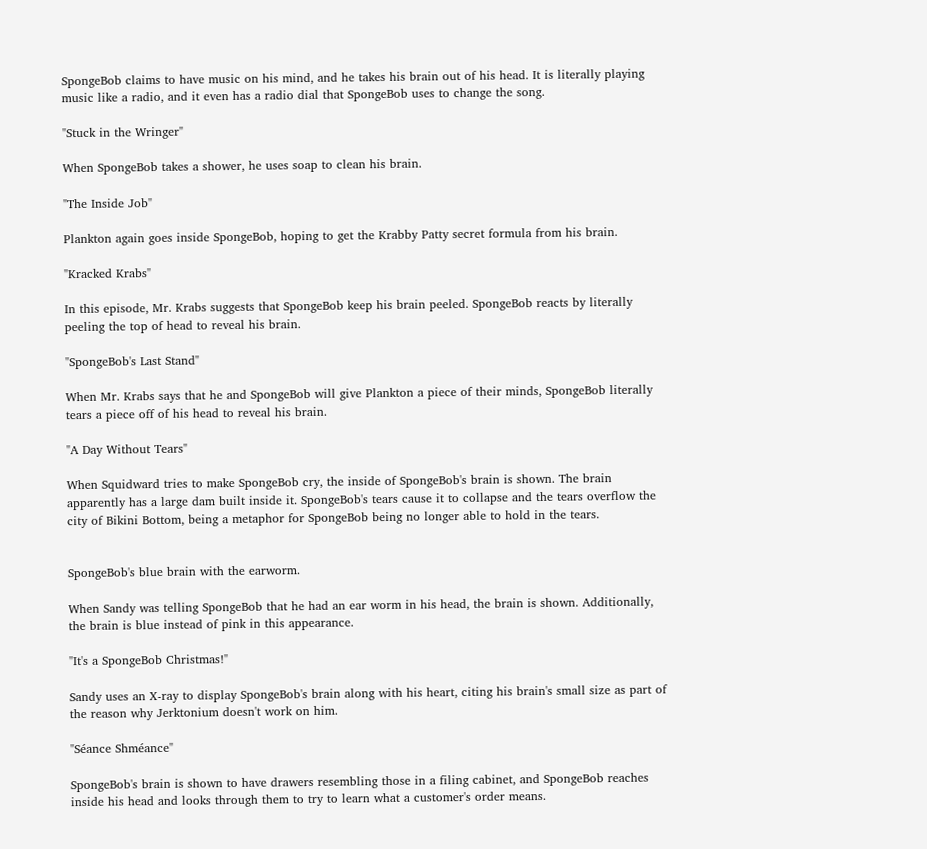SpongeBob claims to have music on his mind, and he takes his brain out of his head. It is literally playing music like a radio, and it even has a radio dial that SpongeBob uses to change the song.

"Stuck in the Wringer"

When SpongeBob takes a shower, he uses soap to clean his brain.

"The Inside Job"

Plankton again goes inside SpongeBob, hoping to get the Krabby Patty secret formula from his brain.

"Kracked Krabs"

In this episode, Mr. Krabs suggests that SpongeBob keep his brain peeled. SpongeBob reacts by literally peeling the top of head to reveal his brain.

"SpongeBob's Last Stand"

When Mr. Krabs says that he and SpongeBob will give Plankton a piece of their minds, SpongeBob literally tears a piece off of his head to reveal his brain.

"A Day Without Tears"

When Squidward tries to make SpongeBob cry, the inside of SpongeBob's brain is shown. The brain apparently has a large dam built inside it. SpongeBob's tears cause it to collapse and the tears overflow the city of Bikini Bottom, being a metaphor for SpongeBob being no longer able to hold in the tears.


SpongeBob's blue brain with the earworm.

When Sandy was telling SpongeBob that he had an ear worm in his head, the brain is shown. Additionally, the brain is blue instead of pink in this appearance.

"It's a SpongeBob Christmas!"

Sandy uses an X-ray to display SpongeBob's brain along with his heart, citing his brain's small size as part of the reason why Jerktonium doesn't work on him.

"Séance Shméance"

SpongeBob's brain is shown to have drawers resembling those in a filing cabinet, and SpongeBob reaches inside his head and looks through them to try to learn what a customer's order means.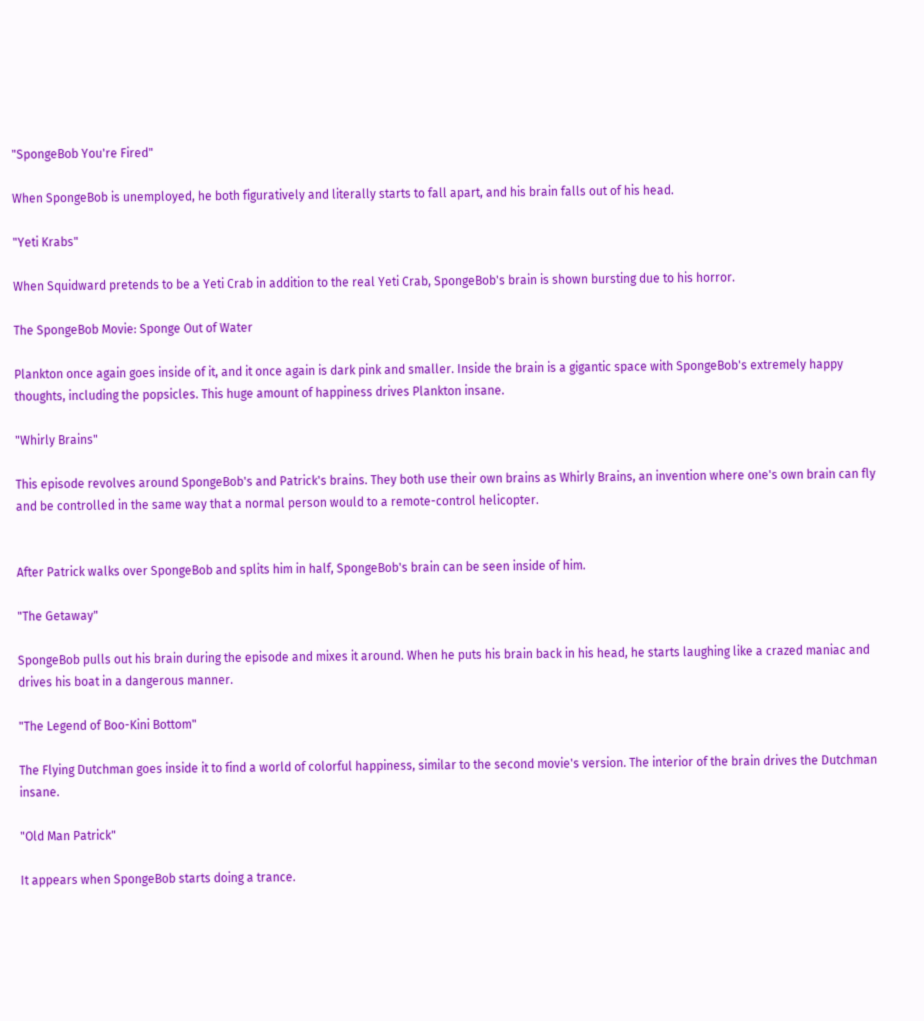"SpongeBob You're Fired"

When SpongeBob is unemployed, he both figuratively and literally starts to fall apart, and his brain falls out of his head.

"Yeti Krabs"

When Squidward pretends to be a Yeti Crab in addition to the real Yeti Crab, SpongeBob's brain is shown bursting due to his horror.

The SpongeBob Movie: Sponge Out of Water

Plankton once again goes inside of it, and it once again is dark pink and smaller. Inside the brain is a gigantic space with SpongeBob's extremely happy thoughts, including the popsicles. This huge amount of happiness drives Plankton insane.

"Whirly Brains"

This episode revolves around SpongeBob's and Patrick's brains. They both use their own brains as Whirly Brains, an invention where one's own brain can fly and be controlled in the same way that a normal person would to a remote-control helicopter.


After Patrick walks over SpongeBob and splits him in half, SpongeBob's brain can be seen inside of him.

"The Getaway"

SpongeBob pulls out his brain during the episode and mixes it around. When he puts his brain back in his head, he starts laughing like a crazed maniac and drives his boat in a dangerous manner.

"The Legend of Boo-Kini Bottom"

The Flying Dutchman goes inside it to find a world of colorful happiness, similar to the second movie's version. The interior of the brain drives the Dutchman insane.

"Old Man Patrick"

It appears when SpongeBob starts doing a trance.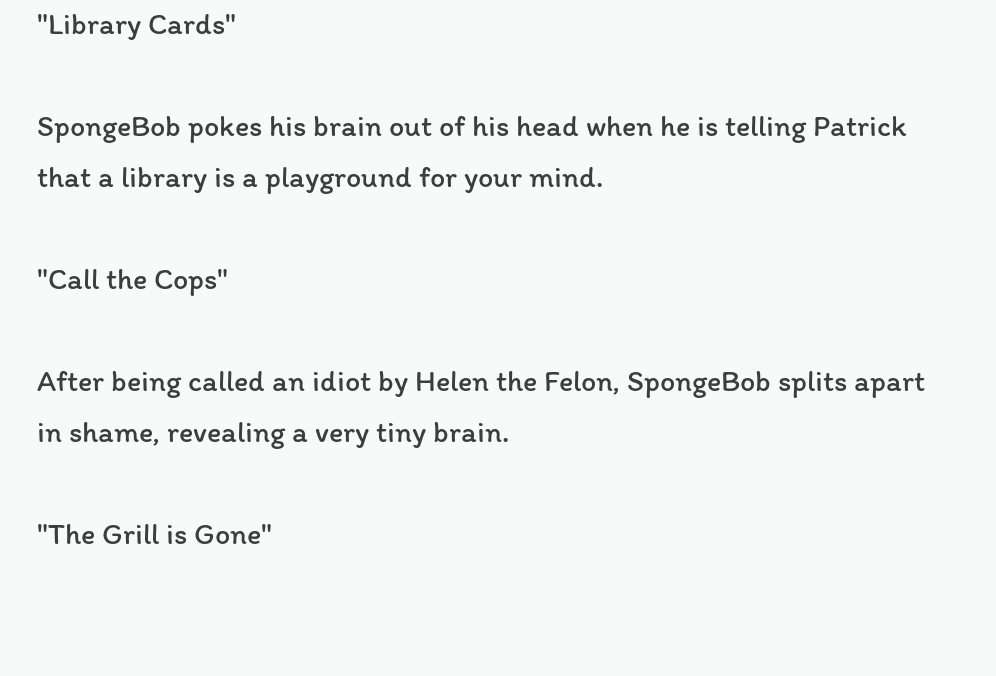"Library Cards"

SpongeBob pokes his brain out of his head when he is telling Patrick that a library is a playground for your mind.

"Call the Cops"

After being called an idiot by Helen the Felon, SpongeBob splits apart in shame, revealing a very tiny brain.

"The Grill is Gone"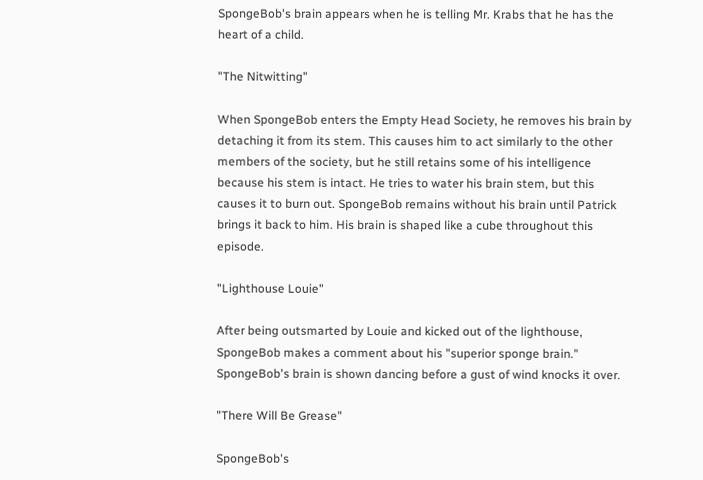SpongeBob's brain appears when he is telling Mr. Krabs that he has the heart of a child.

"The Nitwitting"

When SpongeBob enters the Empty Head Society, he removes his brain by detaching it from its stem. This causes him to act similarly to the other members of the society, but he still retains some of his intelligence because his stem is intact. He tries to water his brain stem, but this causes it to burn out. SpongeBob remains without his brain until Patrick brings it back to him. His brain is shaped like a cube throughout this episode.

"Lighthouse Louie"

After being outsmarted by Louie and kicked out of the lighthouse, SpongeBob makes a comment about his "superior sponge brain." SpongeBob's brain is shown dancing before a gust of wind knocks it over.

"There Will Be Grease"

SpongeBob's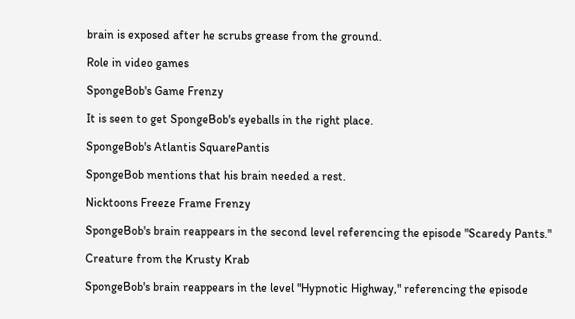brain is exposed after he scrubs grease from the ground.

Role in video games

SpongeBob's Game Frenzy

It is seen to get SpongeBob's eyeballs in the right place.

SpongeBob's Atlantis SquarePantis

SpongeBob mentions that his brain needed a rest.

Nicktoons Freeze Frame Frenzy

SpongeBob's brain reappears in the second level referencing the episode "Scaredy Pants."

Creature from the Krusty Krab

SpongeBob's brain reappears in the level "Hypnotic Highway," referencing the episode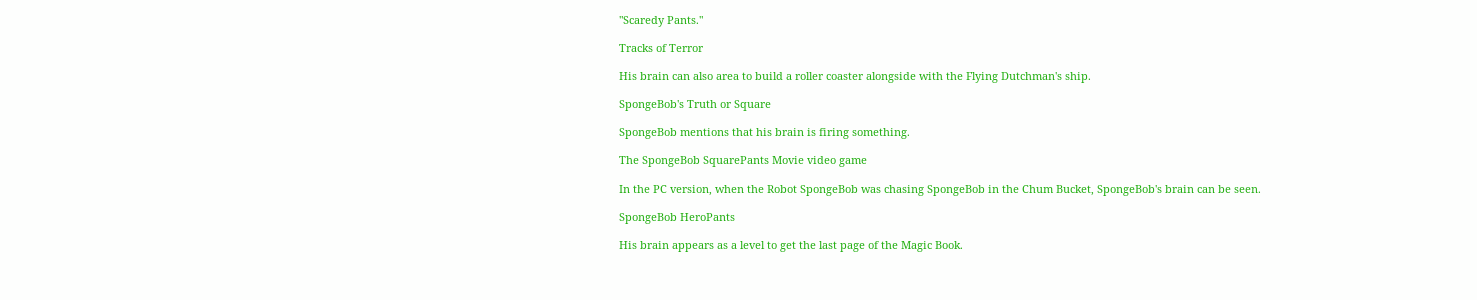"Scaredy Pants."

Tracks of Terror

His brain can also area to build a roller coaster alongside with the Flying Dutchman's ship.

SpongeBob's Truth or Square

SpongeBob mentions that his brain is firing something.

The SpongeBob SquarePants Movie video game

In the PC version, when the Robot SpongeBob was chasing SpongeBob in the Chum Bucket, SpongeBob's brain can be seen.

SpongeBob HeroPants

His brain appears as a level to get the last page of the Magic Book.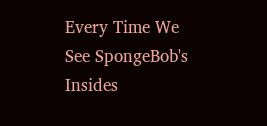Every Time We See SpongeBob's Insides